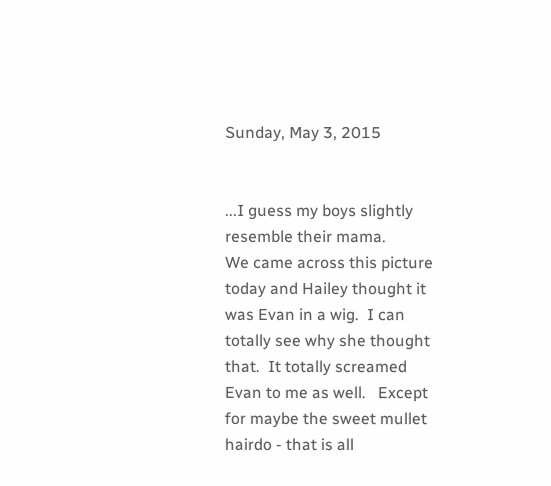Sunday, May 3, 2015


...I guess my boys slightly resemble their mama.
We came across this picture today and Hailey thought it was Evan in a wig.  I can totally see why she thought that.  It totally screamed Evan to me as well.   Except for maybe the sweet mullet hairdo - that is all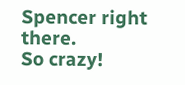Spencer right there.
So crazy!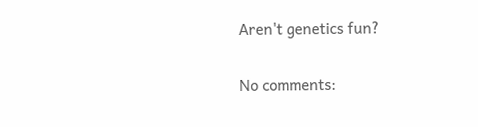Aren't genetics fun?

No comments: